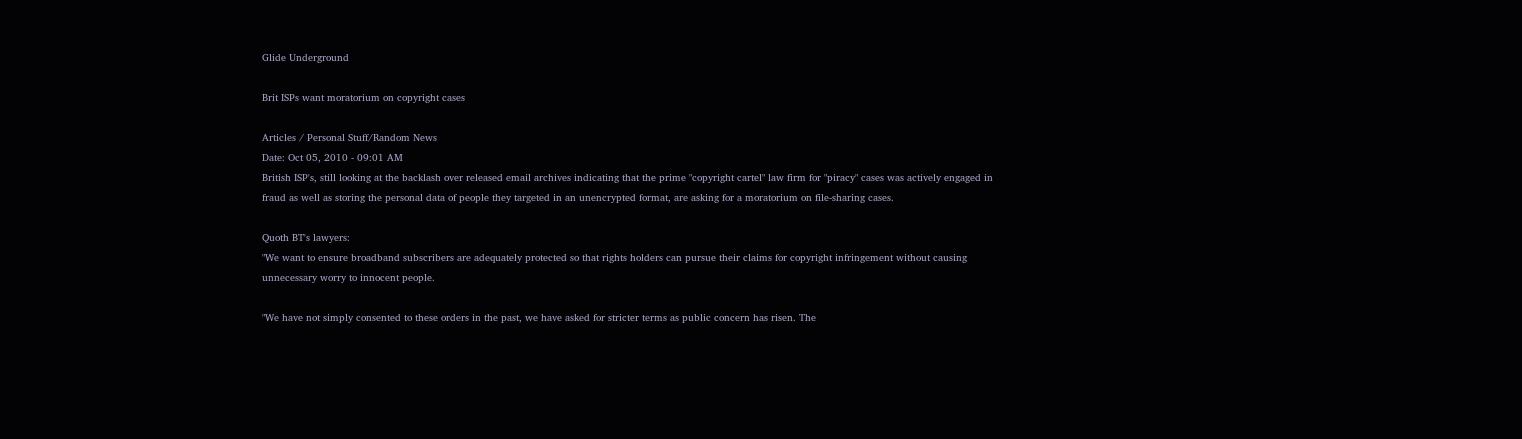Glide Underground

Brit ISPs want moratorium on copyright cases

Articles / Personal Stuff/Random News
Date: Oct 05, 2010 - 09:01 AM
British ISP's, still looking at the backlash over released email archives indicating that the prime "copyright cartel" law firm for "piracy" cases was actively engaged in fraud as well as storing the personal data of people they targeted in an unencrypted format, are asking for a moratorium on file-sharing cases.

Quoth BT's lawyers:
"We want to ensure broadband subscribers are adequately protected so that rights holders can pursue their claims for copyright infringement without causing unnecessary worry to innocent people.

"We have not simply consented to these orders in the past, we have asked for stricter terms as public concern has risen. The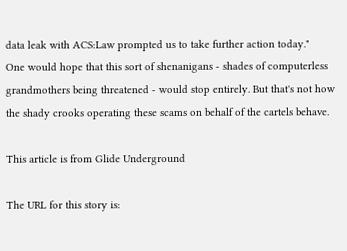data leak with ACS:Law prompted us to take further action today."
One would hope that this sort of shenanigans - shades of computerless grandmothers being threatened - would stop entirely. But that's not how the shady crooks operating these scams on behalf of the cartels behave.

This article is from Glide Underground

The URL for this story is: